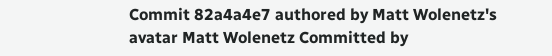Commit 82a4a4e7 authored by Matt Wolenetz's avatar Matt Wolenetz Committed by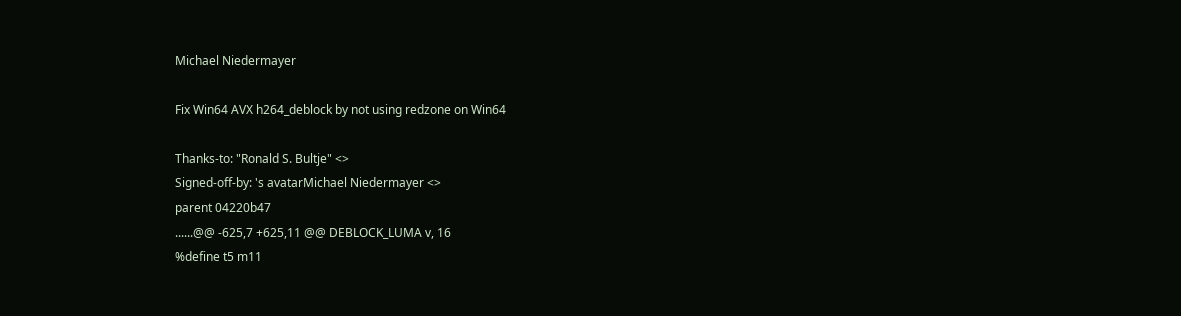Michael Niedermayer

Fix Win64 AVX h264_deblock by not using redzone on Win64

Thanks-to: "Ronald S. Bultje" <>
Signed-off-by: 's avatarMichael Niedermayer <>
parent 04220b47
......@@ -625,7 +625,11 @@ DEBLOCK_LUMA v, 16
%define t5 m11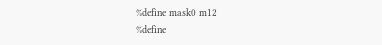%define mask0 m12
%define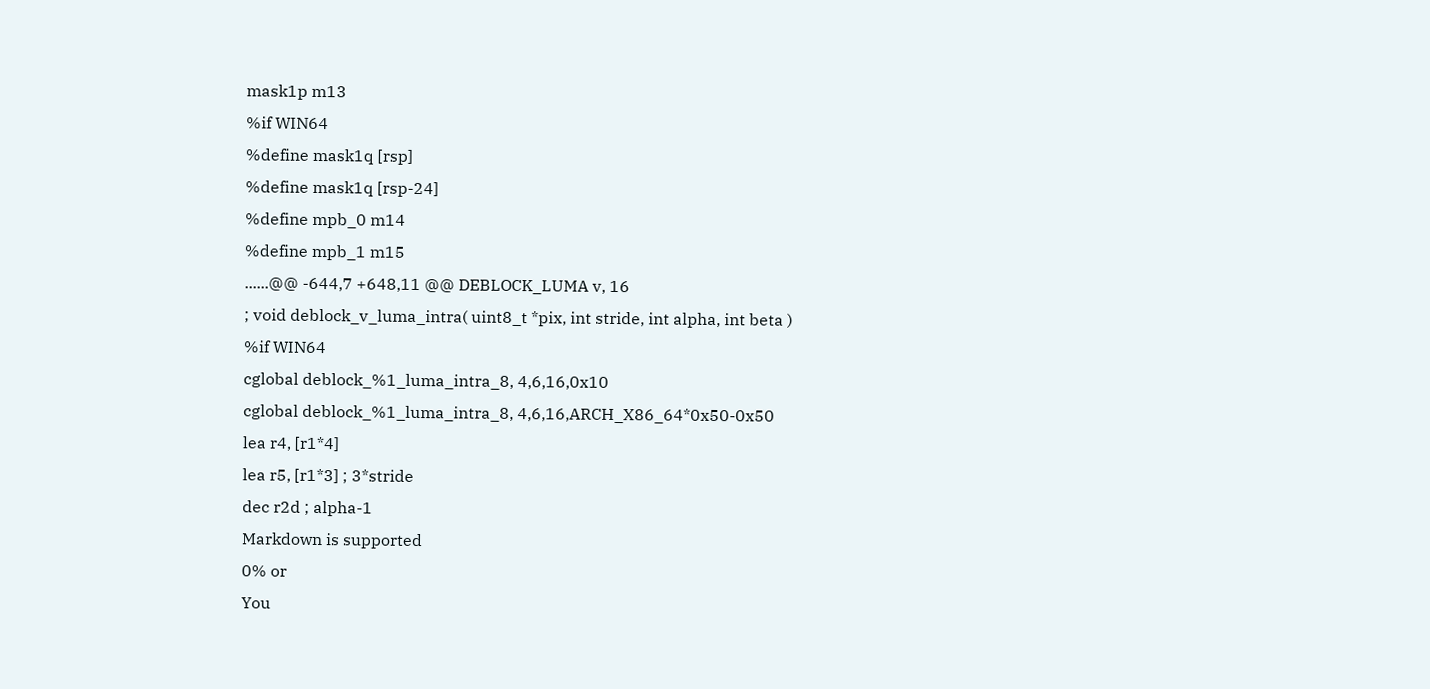mask1p m13
%if WIN64
%define mask1q [rsp]
%define mask1q [rsp-24]
%define mpb_0 m14
%define mpb_1 m15
......@@ -644,7 +648,11 @@ DEBLOCK_LUMA v, 16
; void deblock_v_luma_intra( uint8_t *pix, int stride, int alpha, int beta )
%if WIN64
cglobal deblock_%1_luma_intra_8, 4,6,16,0x10
cglobal deblock_%1_luma_intra_8, 4,6,16,ARCH_X86_64*0x50-0x50
lea r4, [r1*4]
lea r5, [r1*3] ; 3*stride
dec r2d ; alpha-1
Markdown is supported
0% or
You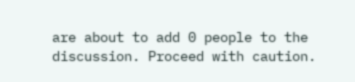are about to add 0 people to the discussion. Proceed with caution.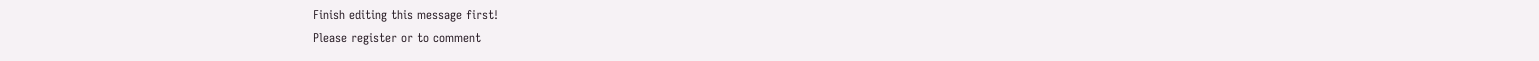Finish editing this message first!
Please register or to comment